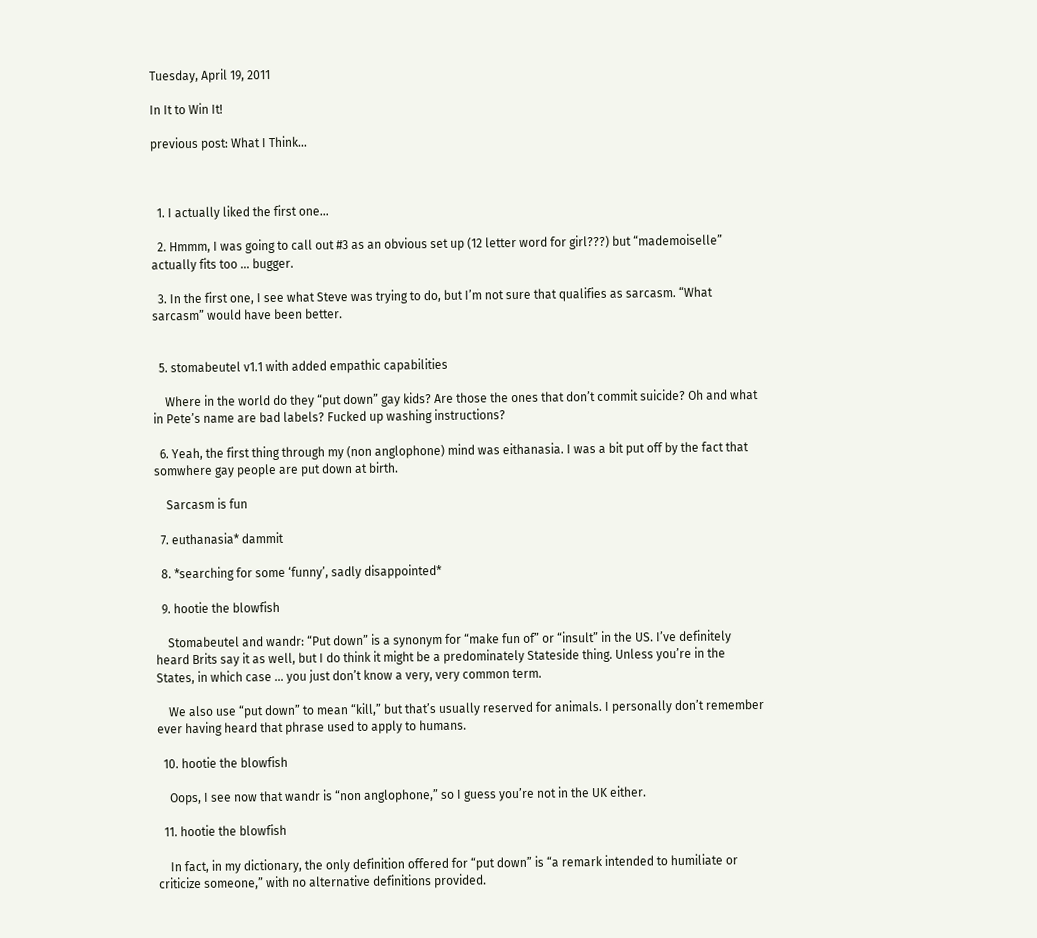Tuesday, April 19, 2011

In It to Win It!

previous post: What I Think…



  1. I actually liked the first one…

  2. Hmmm, I was going to call out #3 as an obvious set up (12 letter word for girl???) but “mademoiselle” actually fits too … bugger.

  3. In the first one, I see what Steve was trying to do, but I’m not sure that qualifies as sarcasm. “What sarcasm” would have been better.


  5. stomabeutel v1.1 with added empathic capabilities

    Where in the world do they “put down” gay kids? Are those the ones that don’t commit suicide? Oh and what in Pete’s name are bad labels? Fucked up washing instructions?

  6. Yeah, the first thing through my (non anglophone) mind was eithanasia. I was a bit put off by the fact that somwhere gay people are put down at birth.

    Sarcasm is fun

  7. euthanasia* dammit

  8. *searching for some ‘funny’, sadly disappointed*

  9. hootie the blowfish

    Stomabeutel and wandr: “Put down” is a synonym for “make fun of” or “insult” in the US. I’ve definitely heard Brits say it as well, but I do think it might be a predominately Stateside thing. Unless you’re in the States, in which case … you just don’t know a very, very common term.

    We also use “put down” to mean “kill,” but that’s usually reserved for animals. I personally don’t remember ever having heard that phrase used to apply to humans.

  10. hootie the blowfish

    Oops, I see now that wandr is “non anglophone,” so I guess you’re not in the UK either.

  11. hootie the blowfish

    In fact, in my dictionary, the only definition offered for “put down” is “a remark intended to humiliate or criticize someone,” with no alternative definitions provided.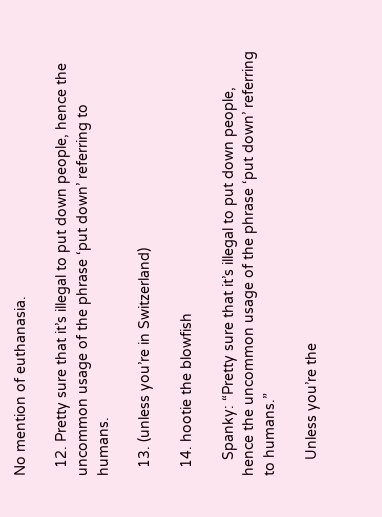No mention of euthanasia.

  12. Pretty sure that it’s illegal to put down people, hence the uncommon usage of the phrase ‘put down’ referring to humans.

  13. (unless you’re in Switzerland)

  14. hootie the blowfish

    Spanky: “Pretty sure that it’s illegal to put down people, hence the uncommon usage of the phrase ‘put down’ referring to humans.”

    Unless you’re the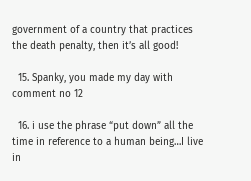government of a country that practices the death penalty, then it’s all good!

  15. Spanky, you made my day with comment no 12

  16. i use the phrase “put down” all the time in reference to a human being…I live in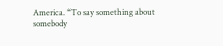America. “To say something about somebody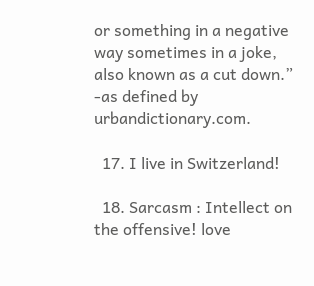or something in a negative way sometimes in a joke, also known as a cut down.” -as defined by urbandictionary.com.

  17. I live in Switzerland!

  18. Sarcasm : Intellect on the offensive! love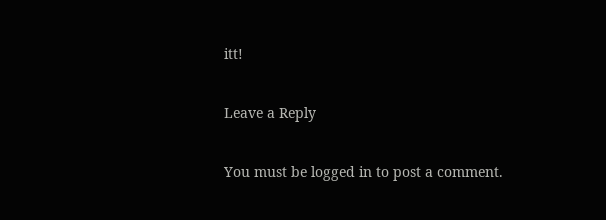itt!

Leave a Reply

You must be logged in to post a comment.